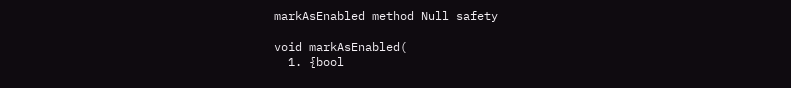markAsEnabled method Null safety

void markAsEnabled(
  1. {bool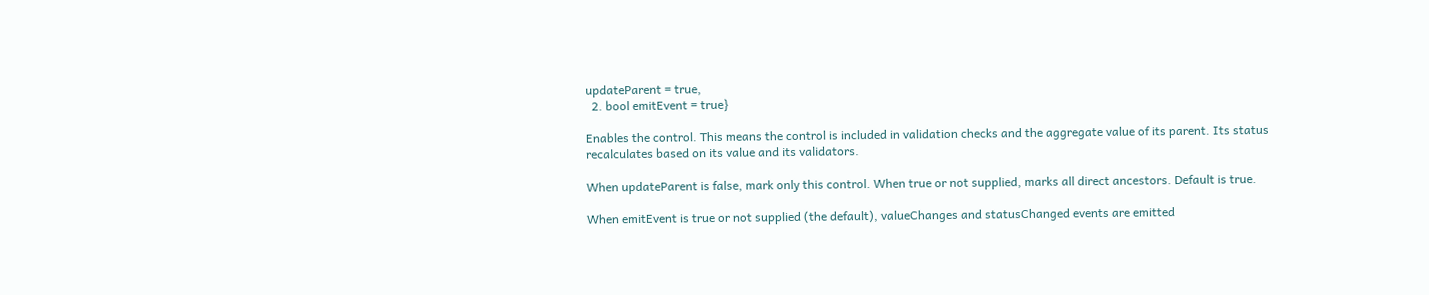updateParent = true,
  2. bool emitEvent = true}

Enables the control. This means the control is included in validation checks and the aggregate value of its parent. Its status recalculates based on its value and its validators.

When updateParent is false, mark only this control. When true or not supplied, marks all direct ancestors. Default is true.

When emitEvent is true or not supplied (the default), valueChanges and statusChanged events are emitted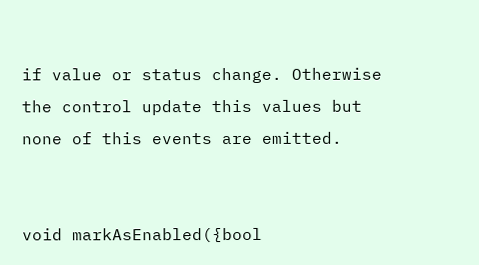if value or status change. Otherwise the control update this values but none of this events are emitted.


void markAsEnabled({bool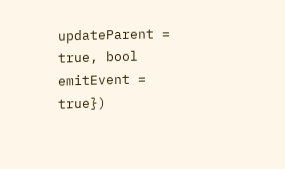updateParent = true, bool emitEvent = true})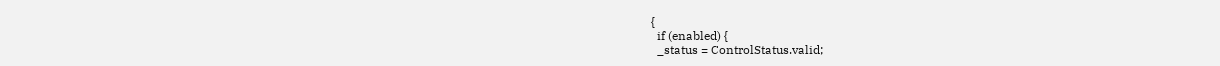{
  if (enabled) {
  _status = ControlStatus.valid;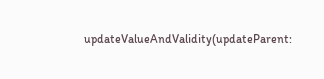updateValueAndValidity(updateParent: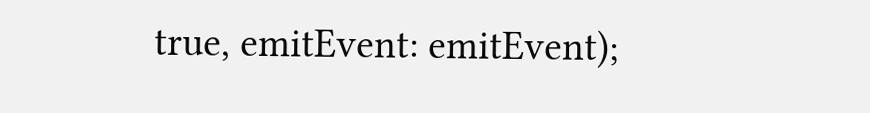true, emitEvent: emitEvent);